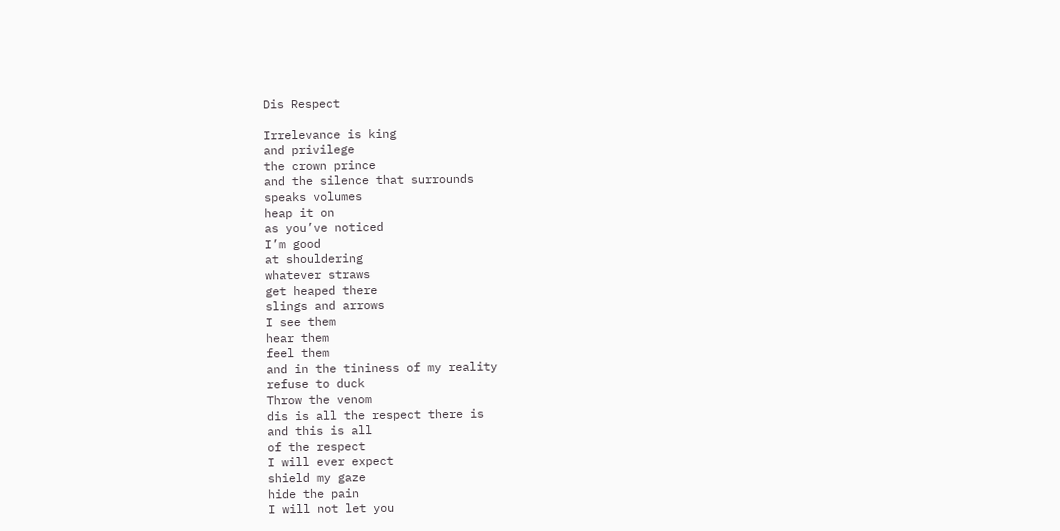Dis Respect

Irrelevance is king
and privilege
the crown prince
and the silence that surrounds
speaks volumes
heap it on
as you’ve noticed
I’m good
at shouldering
whatever straws
get heaped there
slings and arrows
I see them
hear them
feel them
and in the tininess of my reality
refuse to duck
Throw the venom
dis is all the respect there is
and this is all
of the respect
I will ever expect
shield my gaze
hide the pain
I will not let you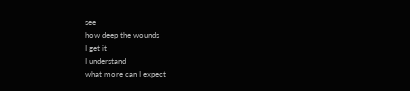see
how deep the wounds
I get it
I understand
what more can I expect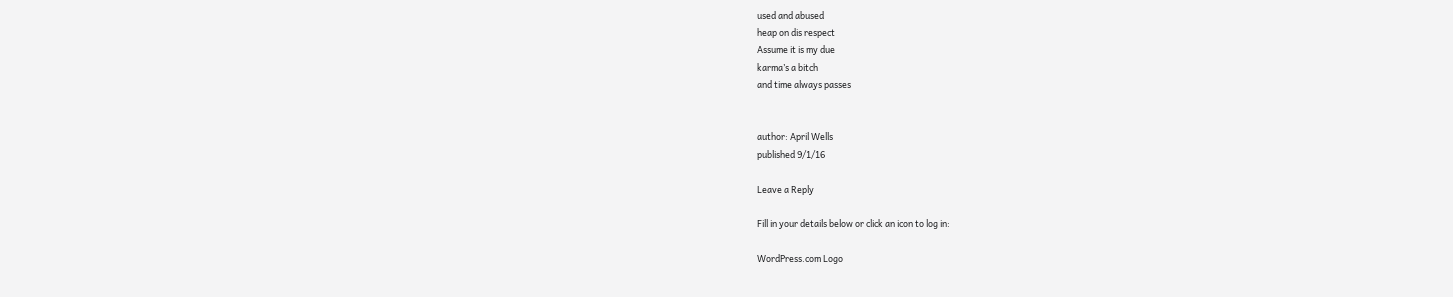used and abused
heap on dis respect
Assume it is my due
karma’s a bitch
and time always passes


author: April Wells
published 9/1/16

Leave a Reply

Fill in your details below or click an icon to log in:

WordPress.com Logo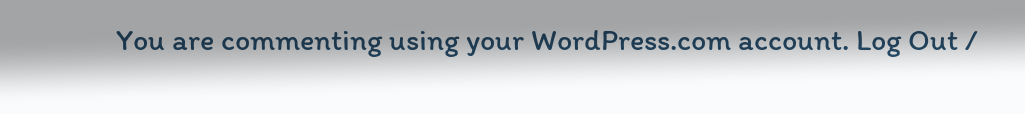You are commenting using your WordPress.com account. Log Out /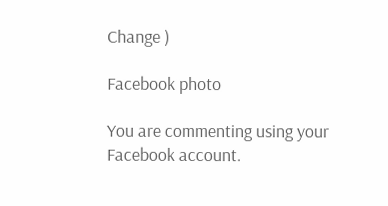Change )

Facebook photo

You are commenting using your Facebook account.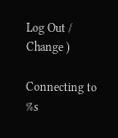Log Out /  Change )

Connecting to %s